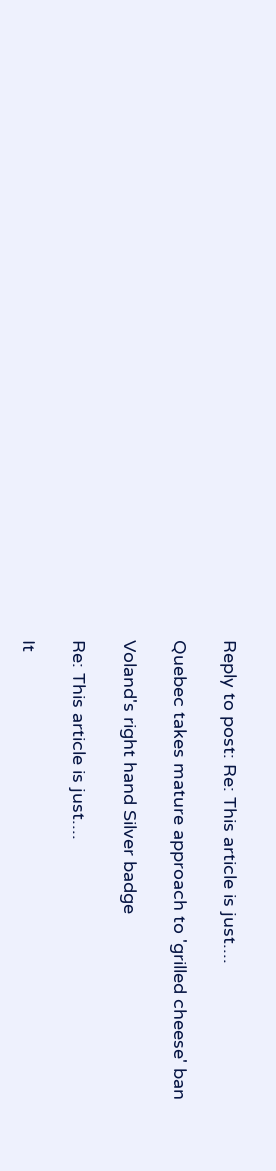Reply to post: Re: This article is just....

Quebec takes mature approach to 'grilled cheese' ban

Voland's right hand Silver badge

Re: This article is just....

It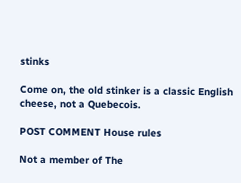stinks

Come on, the old stinker is a classic English cheese, not a Quebecois.

POST COMMENT House rules

Not a member of The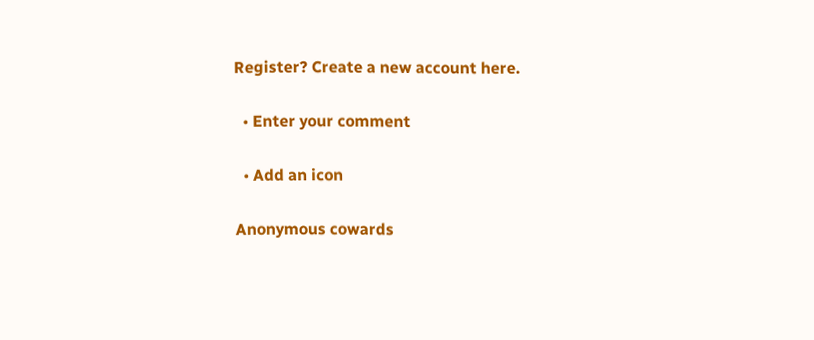Register? Create a new account here.

  • Enter your comment

  • Add an icon

Anonymous cowards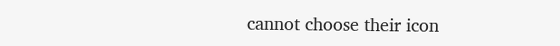cannot choose their icon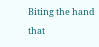Biting the hand that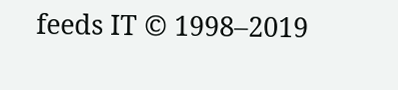feeds IT © 1998–2019